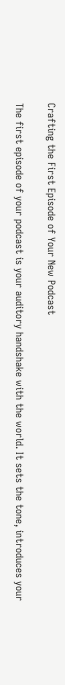Crafting the First Episode of Your New Podcast

The first episode of your podcast is your auditory handshake with the world. It sets the tone, introduces your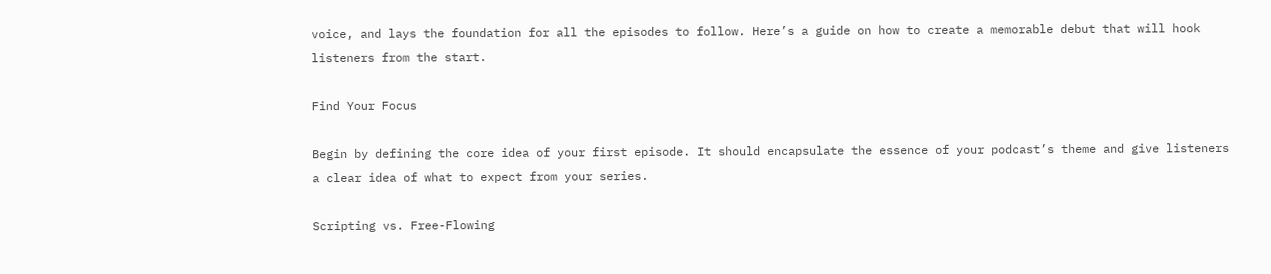voice, and lays the foundation for all the episodes to follow. Here’s a guide on how to create a memorable debut that will hook listeners from the start.

Find Your Focus

Begin by defining the core idea of your first episode. It should encapsulate the essence of your podcast’s theme and give listeners a clear idea of what to expect from your series.

Scripting vs. Free-Flowing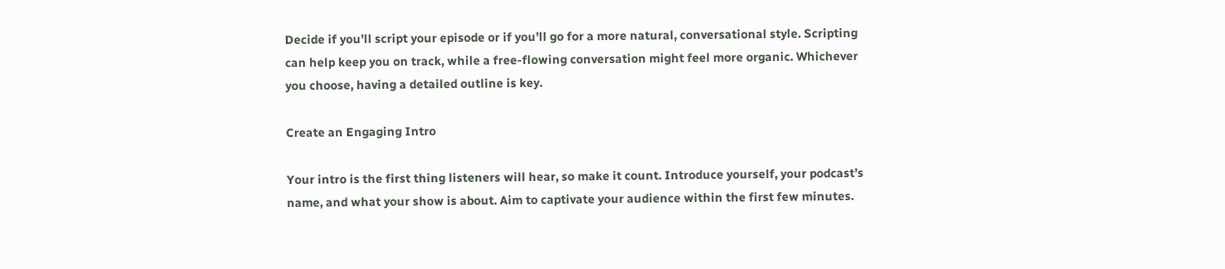Decide if you’ll script your episode or if you’ll go for a more natural, conversational style. Scripting can help keep you on track, while a free-flowing conversation might feel more organic. Whichever you choose, having a detailed outline is key.

Create an Engaging Intro

Your intro is the first thing listeners will hear, so make it count. Introduce yourself, your podcast’s name, and what your show is about. Aim to captivate your audience within the first few minutes.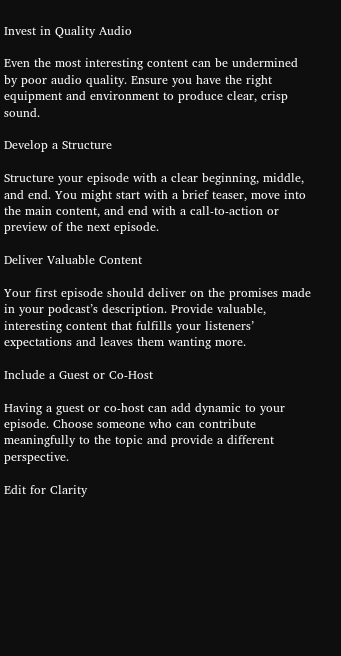Invest in Quality Audio

Even the most interesting content can be undermined by poor audio quality. Ensure you have the right equipment and environment to produce clear, crisp sound.

Develop a Structure

Structure your episode with a clear beginning, middle, and end. You might start with a brief teaser, move into the main content, and end with a call-to-action or preview of the next episode.

Deliver Valuable Content

Your first episode should deliver on the promises made in your podcast’s description. Provide valuable, interesting content that fulfills your listeners’ expectations and leaves them wanting more.

Include a Guest or Co-Host

Having a guest or co-host can add dynamic to your episode. Choose someone who can contribute meaningfully to the topic and provide a different perspective.

Edit for Clarity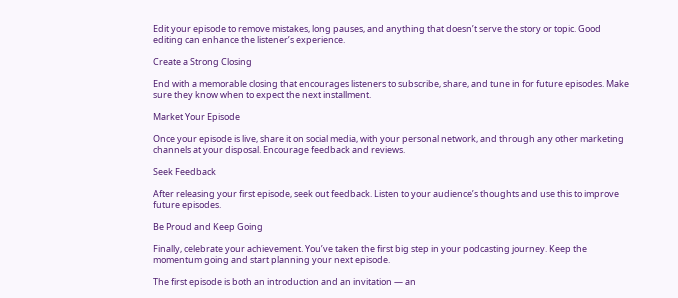Edit your episode to remove mistakes, long pauses, and anything that doesn’t serve the story or topic. Good editing can enhance the listener’s experience.

Create a Strong Closing

End with a memorable closing that encourages listeners to subscribe, share, and tune in for future episodes. Make sure they know when to expect the next installment.

Market Your Episode

Once your episode is live, share it on social media, with your personal network, and through any other marketing channels at your disposal. Encourage feedback and reviews.

Seek Feedback

After releasing your first episode, seek out feedback. Listen to your audience’s thoughts and use this to improve future episodes.

Be Proud and Keep Going

Finally, celebrate your achievement. You’ve taken the first big step in your podcasting journey. Keep the momentum going and start planning your next episode.

The first episode is both an introduction and an invitation — an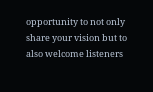opportunity to not only share your vision but to also welcome listeners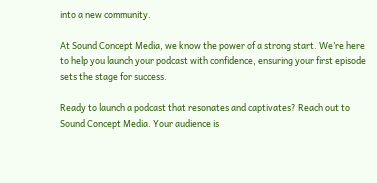into a new community.

At Sound Concept Media, we know the power of a strong start. We’re here to help you launch your podcast with confidence, ensuring your first episode sets the stage for success.

Ready to launch a podcast that resonates and captivates? Reach out to Sound Concept Media. Your audience is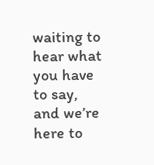waiting to hear what you have to say, and we’re here to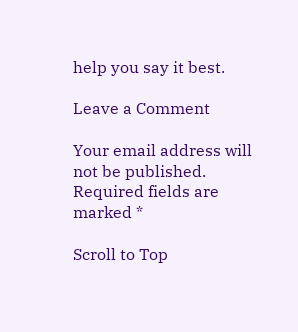help you say it best.

Leave a Comment

Your email address will not be published. Required fields are marked *

Scroll to Top